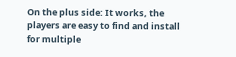On the plus side: It works, the players are easy to find and install for multiple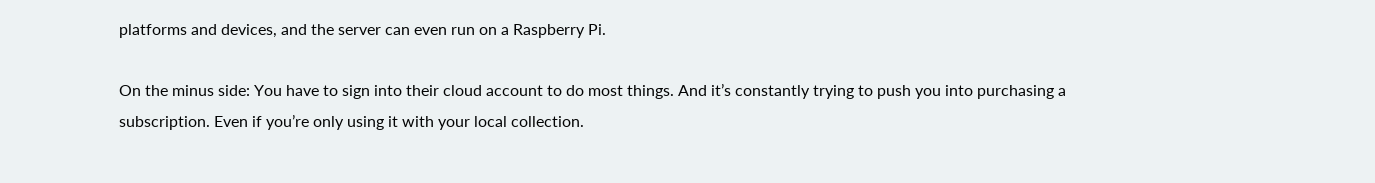platforms and devices, and the server can even run on a Raspberry Pi.

On the minus side: You have to sign into their cloud account to do most things. And it’s constantly trying to push you into purchasing a subscription. Even if you’re only using it with your local collection.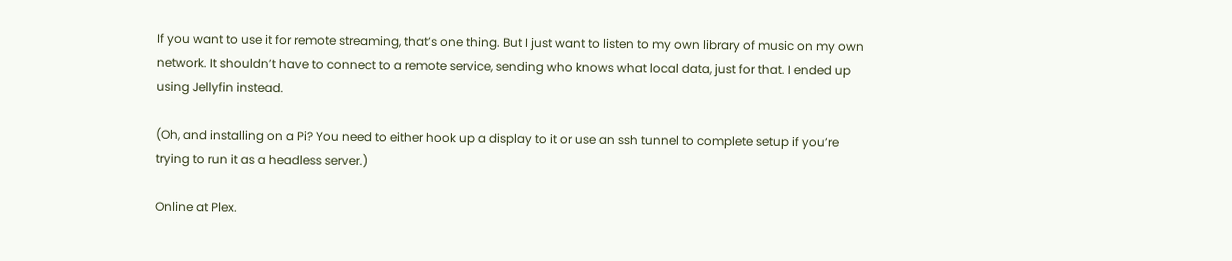If you want to use it for remote streaming, that’s one thing. But I just want to listen to my own library of music on my own network. It shouldn’t have to connect to a remote service, sending who knows what local data, just for that. I ended up using Jellyfin instead.

(Oh, and installing on a Pi? You need to either hook up a display to it or use an ssh tunnel to complete setup if you’re trying to run it as a headless server.)

Online at Plex.